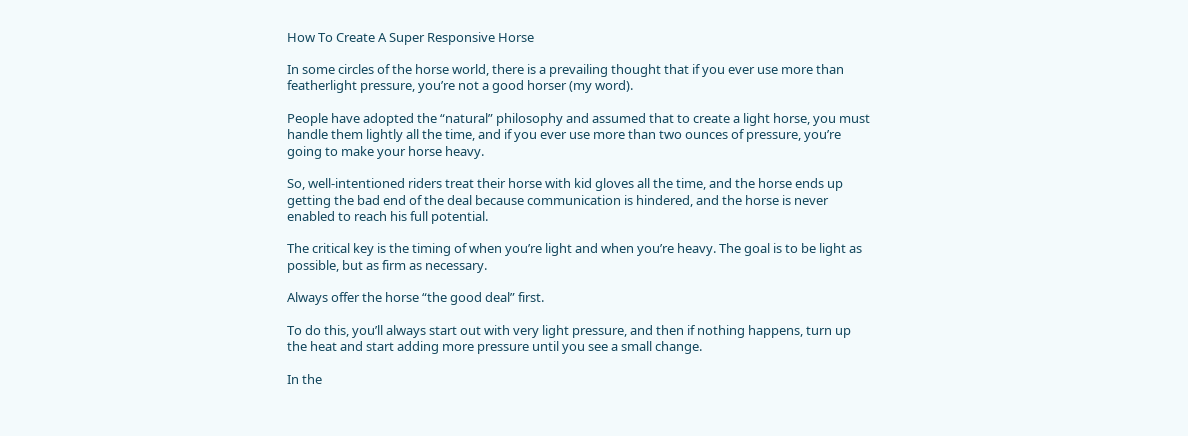How To Create A Super Responsive Horse

In some circles of the horse world, there is a prevailing thought that if you ever use more than featherlight pressure, you’re not a good horser (my word).

People have adopted the “natural” philosophy and assumed that to create a light horse, you must handle them lightly all the time, and if you ever use more than two ounces of pressure, you’re going to make your horse heavy.

So, well-intentioned riders treat their horse with kid gloves all the time, and the horse ends up getting the bad end of the deal because communication is hindered, and the horse is never enabled to reach his full potential.

The critical key is the timing of when you’re light and when you’re heavy. The goal is to be light as possible, but as firm as necessary.

Always offer the horse “the good deal” first.

To do this, you’ll always start out with very light pressure, and then if nothing happens, turn up the heat and start adding more pressure until you see a small change.

In the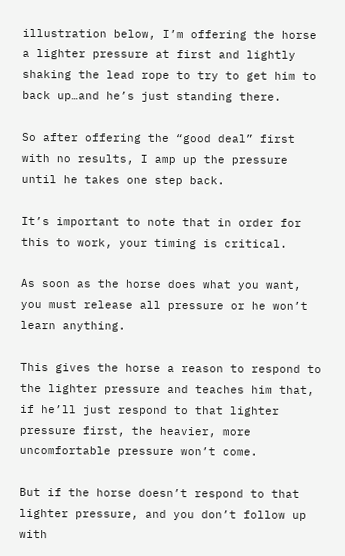illustration below, I’m offering the horse a lighter pressure at first and lightly shaking the lead rope to try to get him to back up…and he’s just standing there.

So after offering the “good deal” first with no results, I amp up the pressure until he takes one step back.

It’s important to note that in order for this to work, your timing is critical.

As soon as the horse does what you want, you must release all pressure or he won’t learn anything.

This gives the horse a reason to respond to the lighter pressure and teaches him that, if he’ll just respond to that lighter pressure first, the heavier, more uncomfortable pressure won’t come.

But if the horse doesn’t respond to that lighter pressure, and you don’t follow up with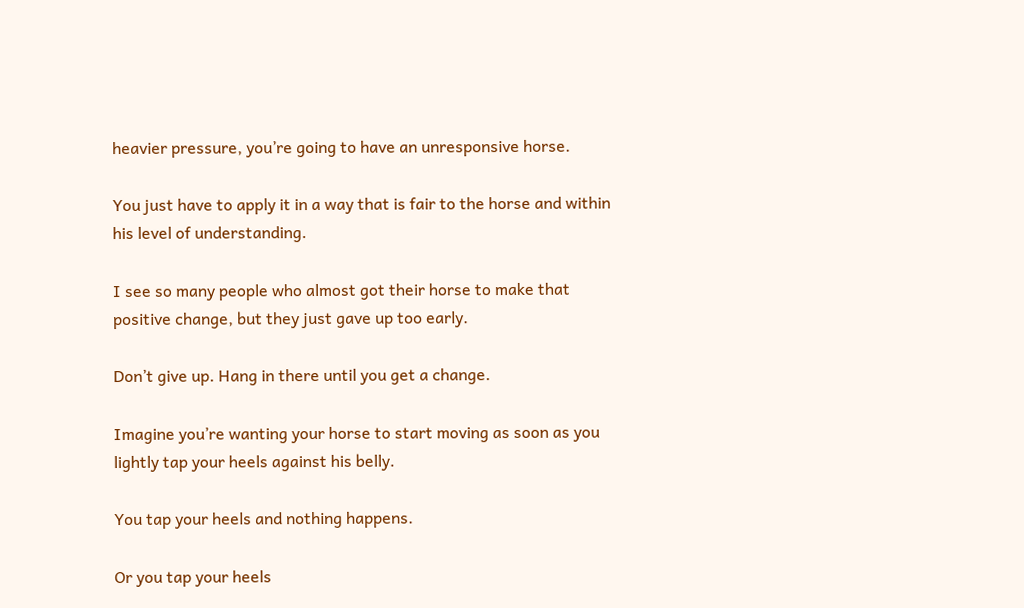heavier pressure, you’re going to have an unresponsive horse.

You just have to apply it in a way that is fair to the horse and within his level of understanding.

I see so many people who almost got their horse to make that positive change, but they just gave up too early.

Don’t give up. Hang in there until you get a change.

Imagine you’re wanting your horse to start moving as soon as you lightly tap your heels against his belly.

You tap your heels and nothing happens.

Or you tap your heels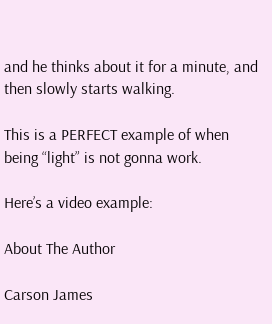and he thinks about it for a minute, and then slowly starts walking.

This is a PERFECT example of when being “light” is not gonna work.

Here’s a video example:

About The Author

Carson James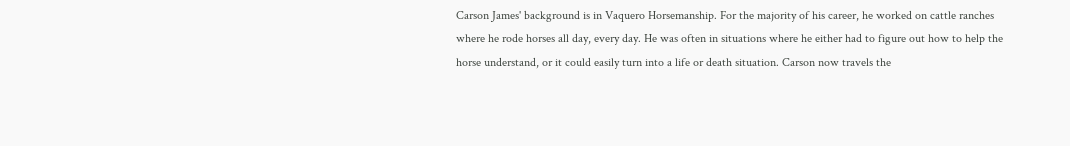Carson James' background is in Vaquero Horsemanship. For the majority of his career, he worked on cattle ranches where he rode horses all day, every day. He was often in situations where he either had to figure out how to help the horse understand, or it could easily turn into a life or death situation. Carson now travels the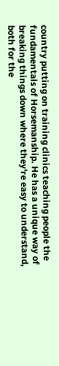country putting on training clinics teaching people the fundamentals of Horsemanship. He has a unique way of breaking things down where they're easy to understand, both for the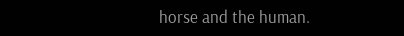horse and the human.